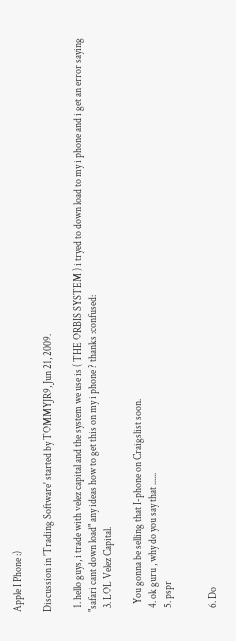Apple I Phone :)

Discussion in 'Trading Software' started by TOMMYJR9, Jun 21, 2009.

  1. hello guys, i trade with velez capital and the system we use is ( THE ORBIS SYSTEM ) i tryed to down load to my i phone and i get an error saying "safari cant down load" any ideas how to get this on my i phone ? thanks :confused:
  3. LOL Velez Capital.

    You gonna be selling that I-phone on Craigslist soon.
  4. ok guru , why do you say that ......
  5. pspr


  6. Do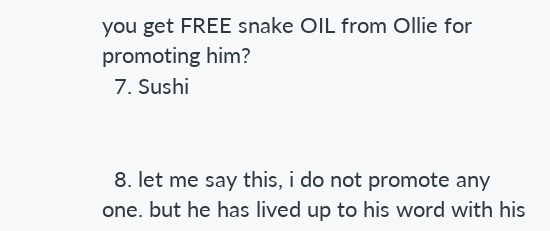you get FREE snake OIL from Ollie for promoting him?
  7. Sushi


  8. let me say this, i do not promote any one. but he has lived up to his word with his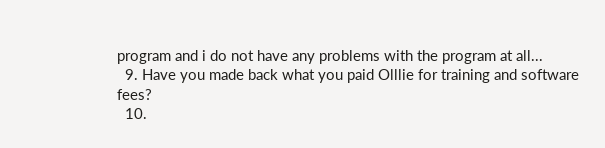program and i do not have any problems with the program at all...
  9. Have you made back what you paid Olllie for training and software fees?
  10.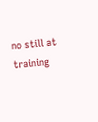no still at training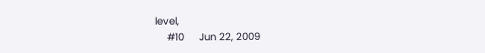level,
    #10     Jun 22, 2009